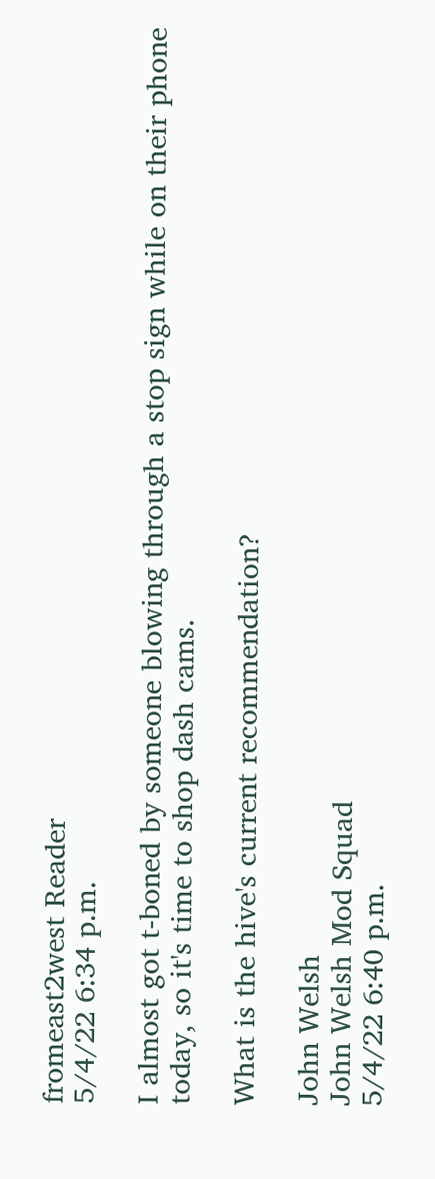fromeast2west Reader
5/4/22 6:34 p.m.

I almost got t-boned by someone blowing through a stop sign while on their phone today, so it's time to shop dash cams.

What is the hive's current recommendation?

John Welsh
John Welsh Mod Squad
5/4/22 6:40 p.m.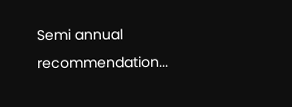Semi annual recommendation...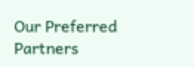Our Preferred Partners